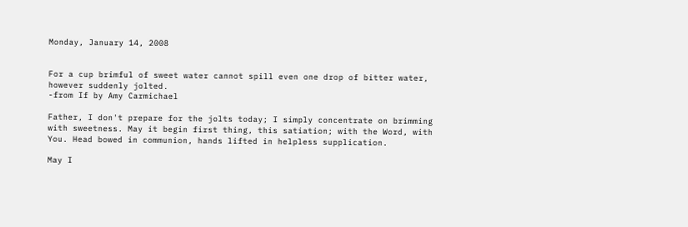Monday, January 14, 2008


For a cup brimful of sweet water cannot spill even one drop of bitter water, however suddenly jolted.
-from If by Amy Carmichael

Father, I don't prepare for the jolts today; I simply concentrate on brimming with sweetness. May it begin first thing, this satiation; with the Word, with You. Head bowed in communion, hands lifted in helpless supplication.

May I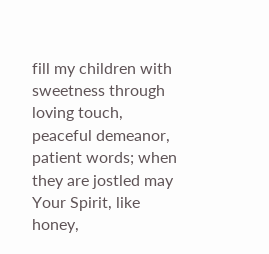fill my children with sweetness through loving touch, peaceful demeanor, patient words; when they are jostled may Your Spirit, like honey,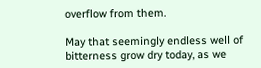overflow from them.

May that seemingly endless well of bitterness grow dry today, as we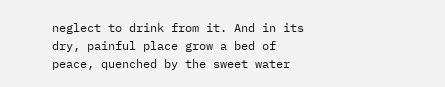neglect to drink from it. And in its dry, painful place grow a bed of peace, quenched by the sweet water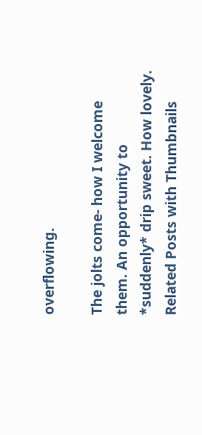overflowing.

The jolts come- how I welcome them. An opportunity to *suddenly* drip sweet. How lovely.
Related Posts with Thumbnails